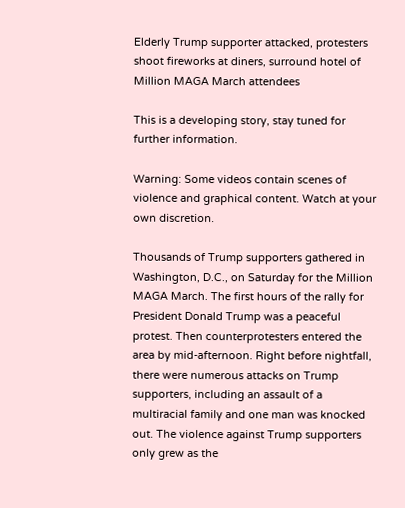Elderly Trump supporter attacked, protesters shoot fireworks at diners, surround hotel of Million MAGA March attendees

This is a developing story, stay tuned for further information.

Warning: Some videos contain scenes of violence and graphical content. Watch at your own discretion.

Thousands of Trump supporters gathered in Washington, D.C., on Saturday for the Million MAGA March. The first hours of the rally for President Donald Trump was a peaceful protest. Then counterprotesters entered the area by mid-afternoon. Right before nightfall, there were numerous attacks on Trump supporters, including an assault of a multiracial family and one man was knocked out. The violence against Trump supporters only grew as the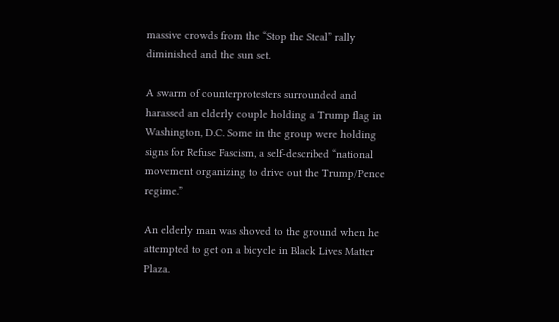massive crowds from the “Stop the Steal” rally diminished and the sun set.

A swarm of counterprotesters surrounded and harassed an elderly couple holding a Trump flag in Washington, D.C. Some in the group were holding signs for Refuse Fascism, a self-described “national movement organizing to drive out the Trump/Pence regime.”

An elderly man was shoved to the ground when he attempted to get on a bicycle in Black Lives Matter Plaza.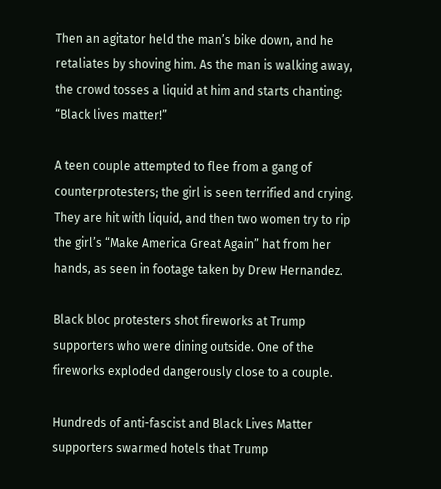Then an agitator held the man’s bike down, and he retaliates by shoving him. As the man is walking away, the crowd tosses a liquid at him and starts chanting: “Black lives matter!”

A teen couple attempted to flee from a gang of counterprotesters; the girl is seen terrified and crying. They are hit with liquid, and then two women try to rip the girl’s “Make America Great Again” hat from her hands, as seen in footage taken by Drew Hernandez.

Black bloc protesters shot fireworks at Trump supporters who were dining outside. One of the fireworks exploded dangerously close to a couple.

Hundreds of anti-fascist and Black Lives Matter supporters swarmed hotels that Trump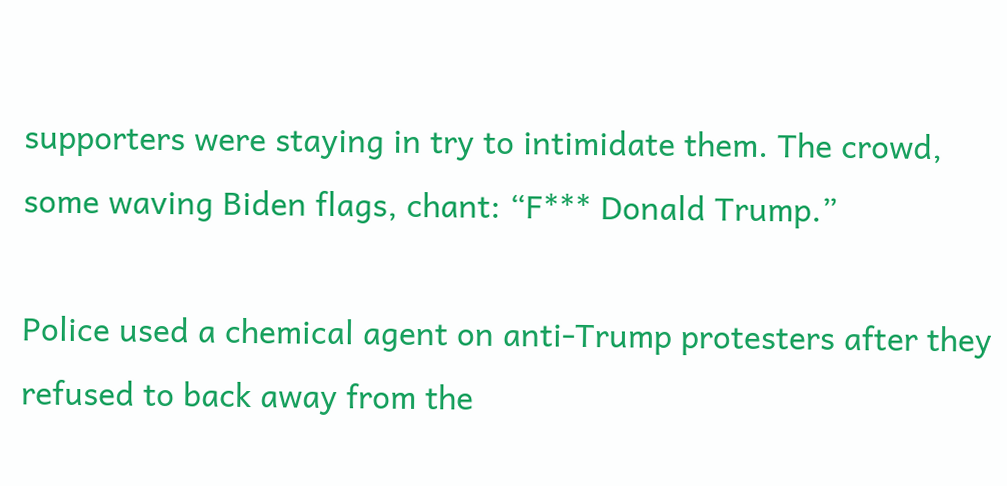supporters were staying in try to intimidate them. The crowd, some waving Biden flags, chant: “F*** Donald Trump.”

Police used a chemical agent on anti-Trump protesters after they refused to back away from the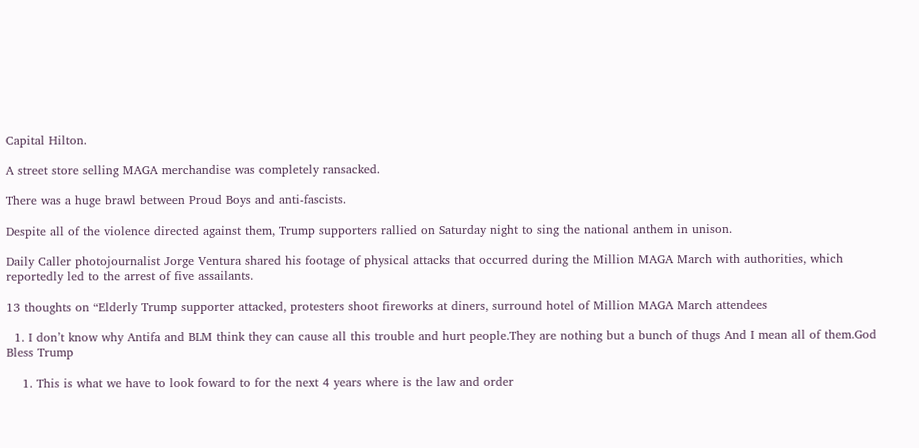Capital Hilton.

A street store selling MAGA merchandise was completely ransacked.

There was a huge brawl between Proud Boys and anti-fascists.

Despite all of the violence directed against them, Trump supporters rallied on Saturday night to sing the national anthem in unison.

Daily Caller photojournalist Jorge Ventura shared his footage of physical attacks that occurred during the Million MAGA March with authorities, which reportedly led to the arrest of five assailants.

13 thoughts on “Elderly Trump supporter attacked, protesters shoot fireworks at diners, surround hotel of Million MAGA March attendees

  1. I don’t know why Antifa and BLM think they can cause all this trouble and hurt people.They are nothing but a bunch of thugs And I mean all of them.God Bless Trump

    1. This is what we have to look foward to for the next 4 years where is the law and order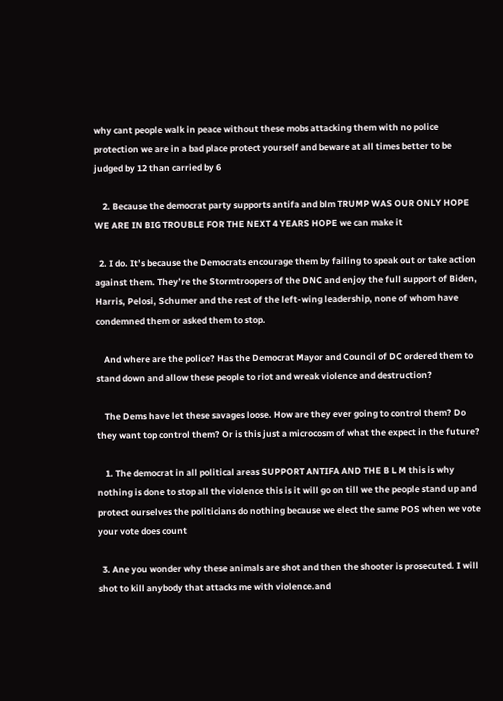why cant people walk in peace without these mobs attacking them with no police protection we are in a bad place protect yourself and beware at all times better to be judged by 12 than carried by 6

    2. Because the democrat party supports antifa and blm TRUMP WAS OUR ONLY HOPE WE ARE IN BIG TROUBLE FOR THE NEXT 4 YEARS HOPE we can make it

  2. I do. It’s because the Democrats encourage them by failing to speak out or take action against them. They’re the Stormtroopers of the DNC and enjoy the full support of Biden, Harris, Pelosi, Schumer and the rest of the left-wing leadership, none of whom have condemned them or asked them to stop.

    And where are the police? Has the Democrat Mayor and Council of DC ordered them to stand down and allow these people to riot and wreak violence and destruction?

    The Dems have let these savages loose. How are they ever going to control them? Do they want top control them? Or is this just a microcosm of what the expect in the future?

    1. The democrat in all political areas SUPPORT ANTIFA AND THE B L M this is why nothing is done to stop all the violence this is it will go on till we the people stand up and protect ourselves the politicians do nothing because we elect the same POS when we vote your vote does count

  3. Ane you wonder why these animals are shot and then the shooter is prosecuted. I will shot to kill anybody that attacks me with violence.and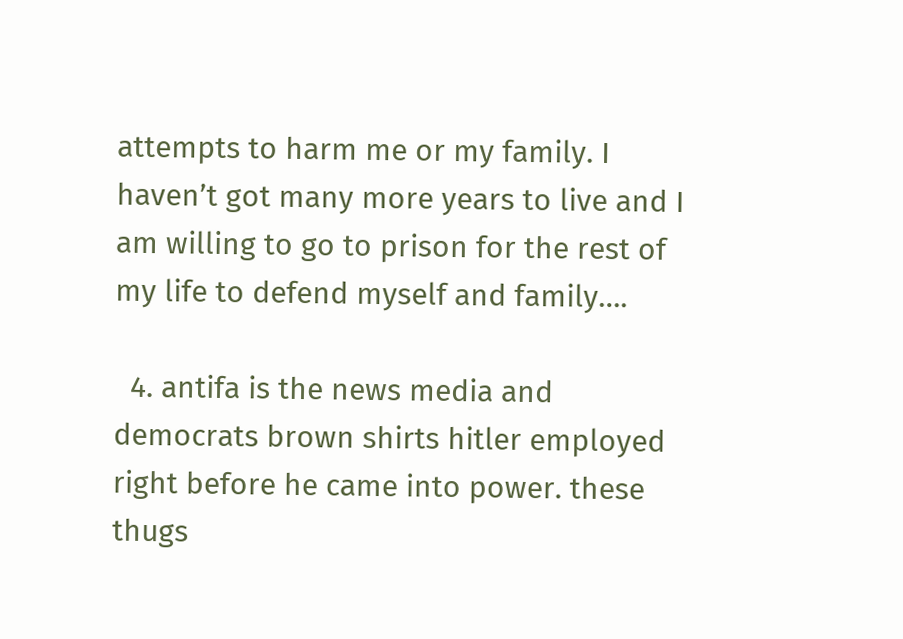attempts to harm me or my family. I haven’t got many more years to live and I am willing to go to prison for the rest of my life to defend myself and family….

  4. antifa is the news media and democrats brown shirts hitler employed right before he came into power. these thugs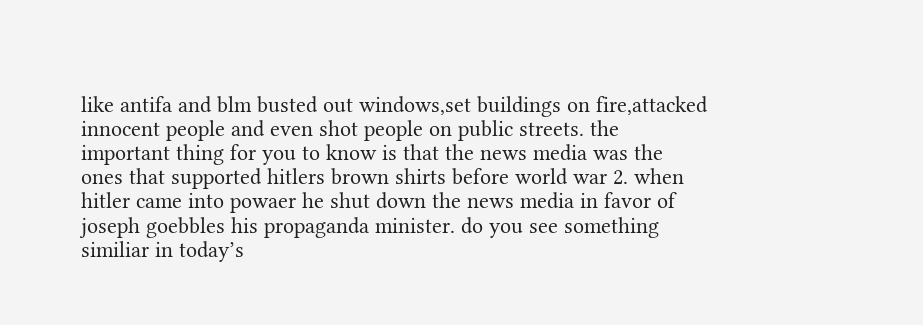like antifa and blm busted out windows,set buildings on fire,attacked innocent people and even shot people on public streets. the important thing for you to know is that the news media was the ones that supported hitlers brown shirts before world war 2. when hitler came into powaer he shut down the news media in favor of joseph goebbles his propaganda minister. do you see something similiar in today’s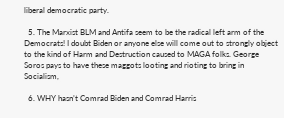liberal democratic party.

  5. The Marxist BLM and Antifa seem to be the radical left arm of the Democrats! I doubt Biden or anyone else will come out to strongly object to the kind of Harm and Destruction caused to MAGA folks. George Soros pays to have these maggots looting and rioting to bring in Socialism,

  6. WHY hasn’t Comrad Biden and Comrad Harris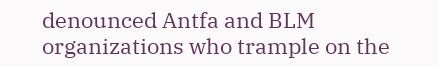denounced Antfa and BLM organizations who trample on the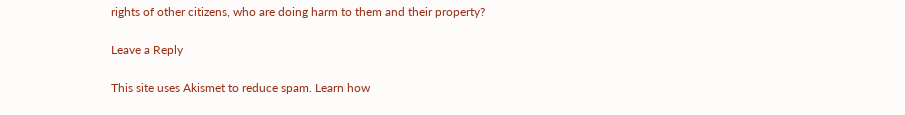rights of other citizens, who are doing harm to them and their property?

Leave a Reply

This site uses Akismet to reduce spam. Learn how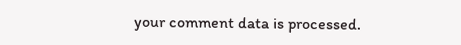your comment data is processed.